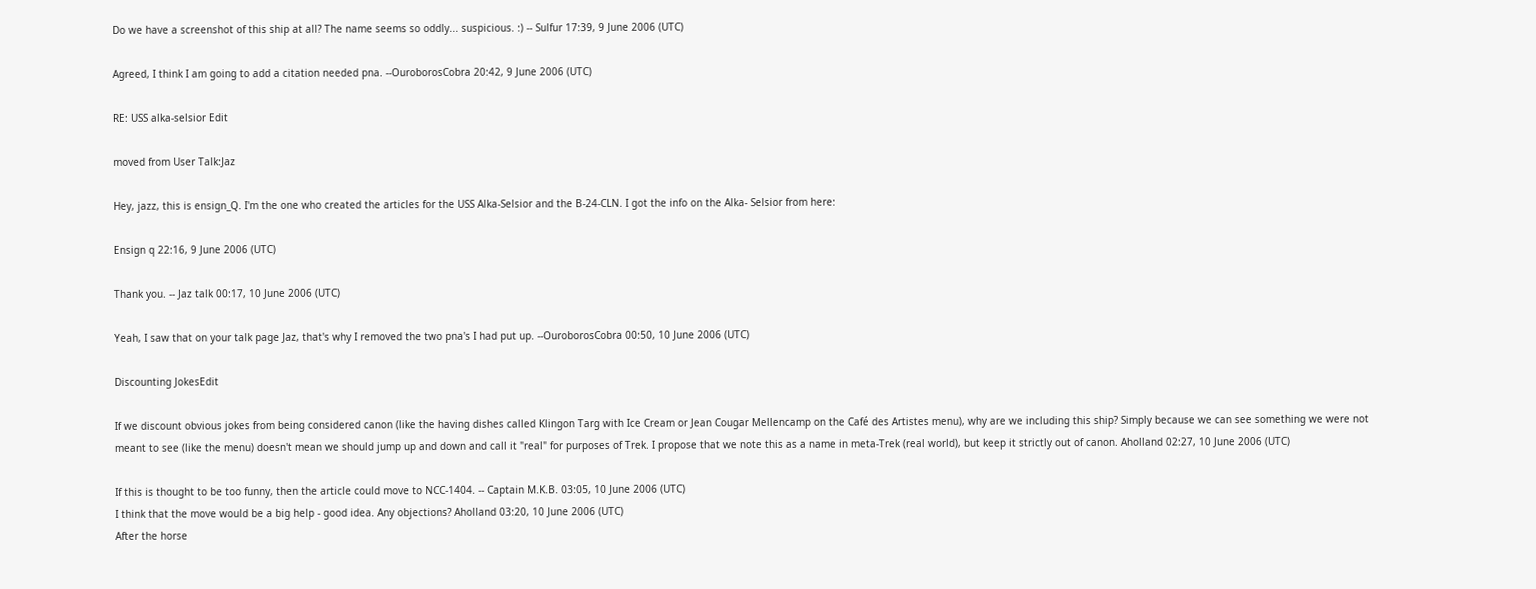Do we have a screenshot of this ship at all? The name seems so oddly... suspicious. :) -- Sulfur 17:39, 9 June 2006 (UTC)

Agreed, I think I am going to add a citation needed pna. --OuroborosCobra 20:42, 9 June 2006 (UTC)

RE: USS alka-selsior Edit

moved from User Talk:Jaz

Hey, jazz, this is ensign_Q. I'm the one who created the articles for the USS Alka-Selsior and the B-24-CLN. I got the info on the Alka- Selsior from here:

Ensign q 22:16, 9 June 2006 (UTC)

Thank you. -- Jaz talk 00:17, 10 June 2006 (UTC)

Yeah, I saw that on your talk page Jaz, that's why I removed the two pna's I had put up. --OuroborosCobra 00:50, 10 June 2006 (UTC)

Discounting JokesEdit

If we discount obvious jokes from being considered canon (like the having dishes called Klingon Targ with Ice Cream or Jean Cougar Mellencamp on the Café des Artistes menu), why are we including this ship? Simply because we can see something we were not meant to see (like the menu) doesn't mean we should jump up and down and call it "real" for purposes of Trek. I propose that we note this as a name in meta-Trek (real world), but keep it strictly out of canon. Aholland 02:27, 10 June 2006 (UTC)

If this is thought to be too funny, then the article could move to NCC-1404. -- Captain M.K.B. 03:05, 10 June 2006 (UTC)
I think that the move would be a big help - good idea. Any objections? Aholland 03:20, 10 June 2006 (UTC)
After the horse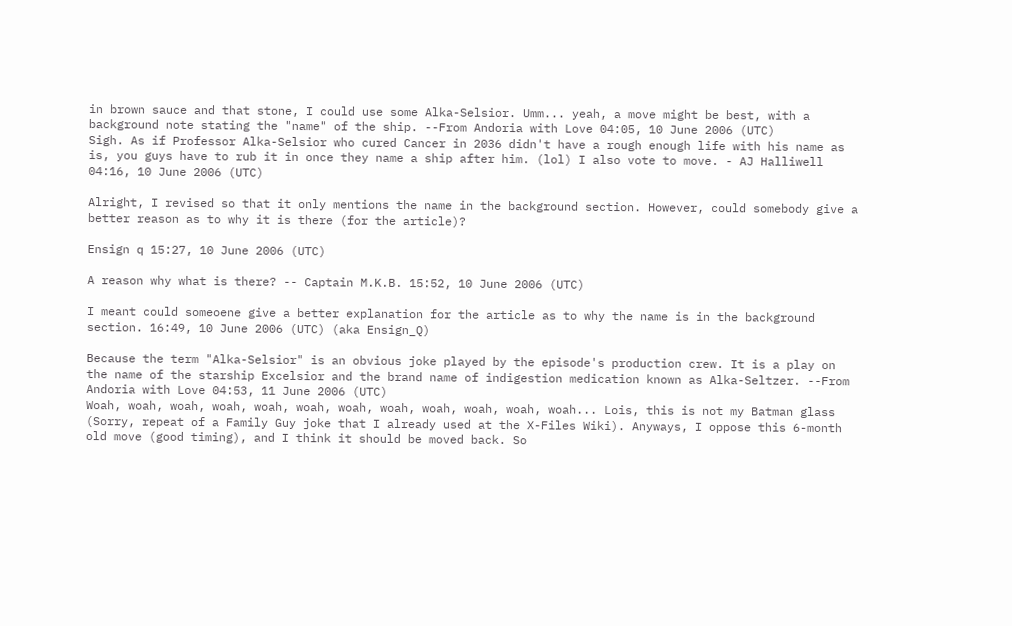in brown sauce and that stone, I could use some Alka-Selsior. Umm... yeah, a move might be best, with a background note stating the "name" of the ship. --From Andoria with Love 04:05, 10 June 2006 (UTC)
Sigh. As if Professor Alka-Selsior who cured Cancer in 2036 didn't have a rough enough life with his name as is, you guys have to rub it in once they name a ship after him. (lol) I also vote to move. - AJ Halliwell 04:16, 10 June 2006 (UTC)

Alright, I revised so that it only mentions the name in the background section. However, could somebody give a better reason as to why it is there (for the article)?

Ensign q 15:27, 10 June 2006 (UTC)

A reason why what is there? -- Captain M.K.B. 15:52, 10 June 2006 (UTC)

I meant could someoene give a better explanation for the article as to why the name is in the background section. 16:49, 10 June 2006 (UTC) (aka Ensign_Q)

Because the term "Alka-Selsior" is an obvious joke played by the episode's production crew. It is a play on the name of the starship Excelsior and the brand name of indigestion medication known as Alka-Seltzer. --From Andoria with Love 04:53, 11 June 2006 (UTC)
Woah, woah, woah, woah, woah, woah, woah, woah, woah, woah, woah, woah... Lois, this is not my Batman glass (Sorry, repeat of a Family Guy joke that I already used at the X-Files Wiki). Anyways, I oppose this 6-month old move (good timing), and I think it should be moved back. So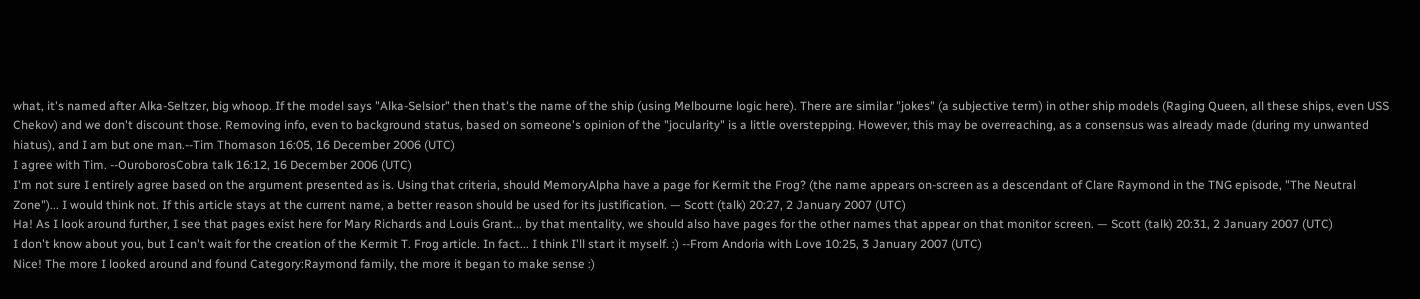what, it's named after Alka-Seltzer, big whoop. If the model says "Alka-Selsior" then that's the name of the ship (using Melbourne logic here). There are similar "jokes" (a subjective term) in other ship models (Raging Queen, all these ships, even USS Chekov) and we don't discount those. Removing info, even to background status, based on someone's opinion of the "jocularity" is a little overstepping. However, this may be overreaching, as a consensus was already made (during my unwanted hiatus), and I am but one man.--Tim Thomason 16:05, 16 December 2006 (UTC)
I agree with Tim. --OuroborosCobra talk 16:12, 16 December 2006 (UTC)
I'm not sure I entirely agree based on the argument presented as is. Using that criteria, should MemoryAlpha have a page for Kermit the Frog? (the name appears on-screen as a descendant of Clare Raymond in the TNG episode, "The Neutral Zone")... I would think not. If this article stays at the current name, a better reason should be used for its justification. — Scott (talk) 20:27, 2 January 2007 (UTC)
Ha! As I look around further, I see that pages exist here for Mary Richards and Louis Grant... by that mentality, we should also have pages for the other names that appear on that monitor screen. — Scott (talk) 20:31, 2 January 2007 (UTC)
I don't know about you, but I can't wait for the creation of the Kermit T. Frog article. In fact... I think I'll start it myself. :) --From Andoria with Love 10:25, 3 January 2007 (UTC)
Nice! The more I looked around and found Category:Raymond family, the more it began to make sense :)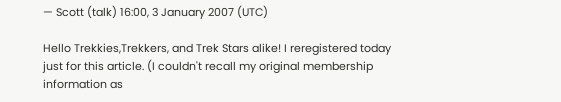— Scott (talk) 16:00, 3 January 2007 (UTC)

Hello Trekkies,Trekkers, and Trek Stars alike! I reregistered today just for this article. (I couldn't recall my original membership information as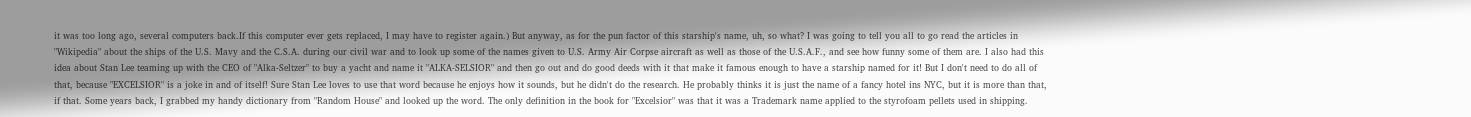it was too long ago, several computers back.If this computer ever gets replaced, I may have to register again.) But anyway, as for the pun factor of this starship's name, uh, so what? I was going to tell you all to go read the articles in "Wikipedia" about the ships of the U.S. Mavy and the C.S.A. during our civil war and to look up some of the names given to U.S. Army Air Corpse aircraft as well as those of the U.S.A.F., and see how funny some of them are. I also had this idea about Stan Lee teaming up with the CEO of "Alka-Seltzer" to buy a yacht and name it "ALKA-SELSIOR" and then go out and do good deeds with it that make it famous enough to have a starship named for it! But I don't need to do all of that, because "EXCELSIOR" is a joke in and of itself! Sure Stan Lee loves to use that word because he enjoys how it sounds, but he didn't do the research. He probably thinks it is just the name of a fancy hotel ins NYC, but it is more than that, if that. Some years back, I grabbed my handy dictionary from "Random House" and looked up the word. The only definition in the book for "Excelsior" was that it was a Trademark name applied to the styrofoam pellets used in shipping.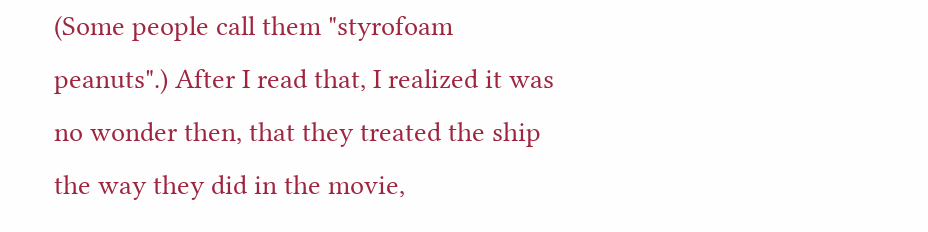(Some people call them "styrofoam peanuts".) After I read that, I realized it was no wonder then, that they treated the ship the way they did in the movie,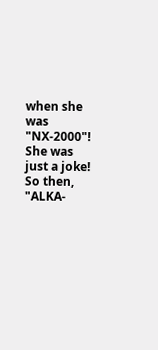when she was "NX-2000"! She was just a joke! So then, "ALKA-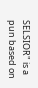SELSIOR" is a pun based on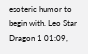esoteric humor to begin with. Leo Star Dragon 1 01:09,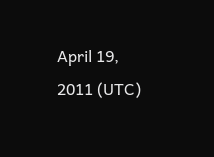April 19, 2011 (UTC)